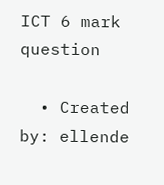ICT 6 mark question

  • Created by: ellende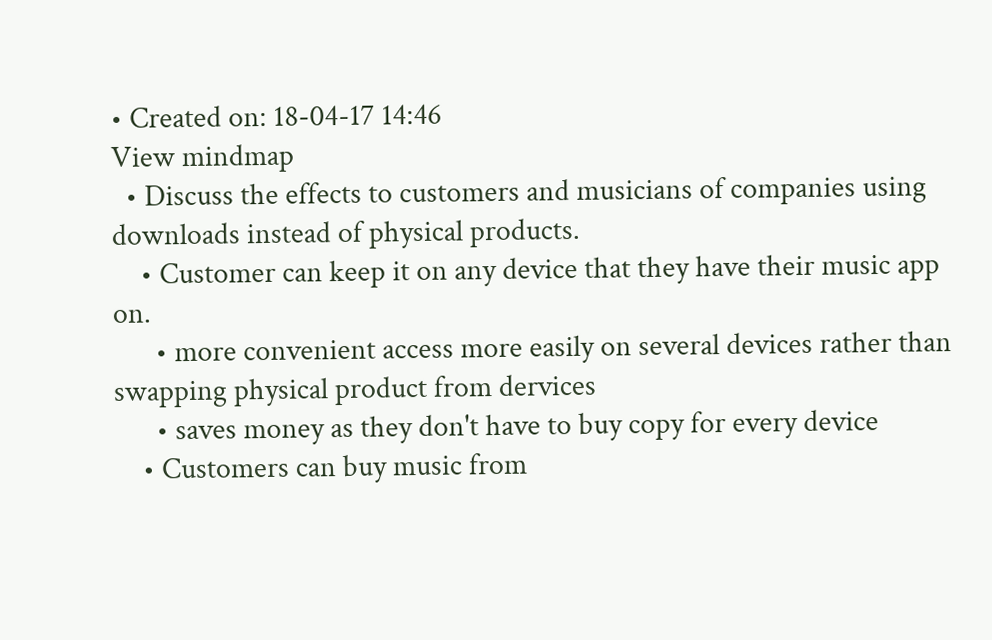• Created on: 18-04-17 14:46
View mindmap
  • Discuss the effects to customers and musicians of companies using downloads instead of physical products.
    • Customer can keep it on any device that they have their music app on.
      • more convenient access more easily on several devices rather than swapping physical product from dervices
      • saves money as they don't have to buy copy for every device
    • Customers can buy music from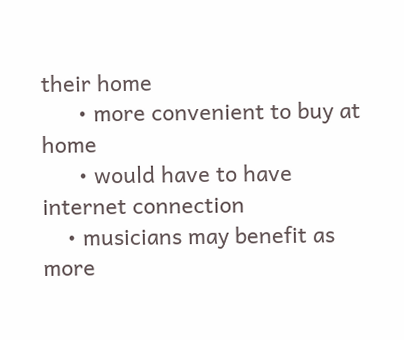their home
      • more convenient to buy at home
      • would have to have internet connection
    • musicians may benefit as more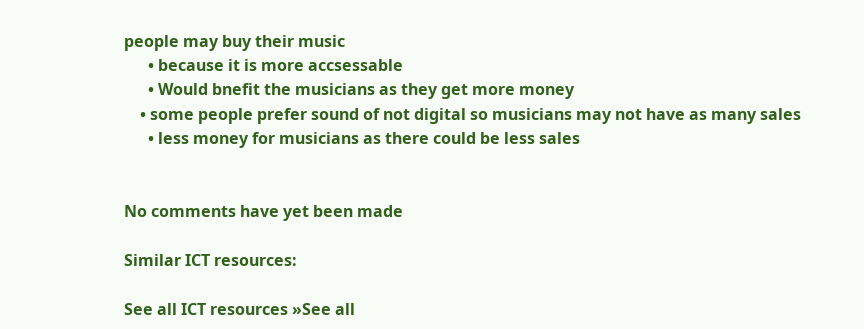people may buy their music
      • because it is more accsessable
      • Would bnefit the musicians as they get more money
    • some people prefer sound of not digital so musicians may not have as many sales
      • less money for musicians as there could be less sales


No comments have yet been made

Similar ICT resources:

See all ICT resources »See all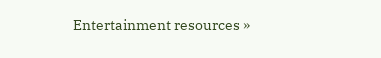Entertainment resources »